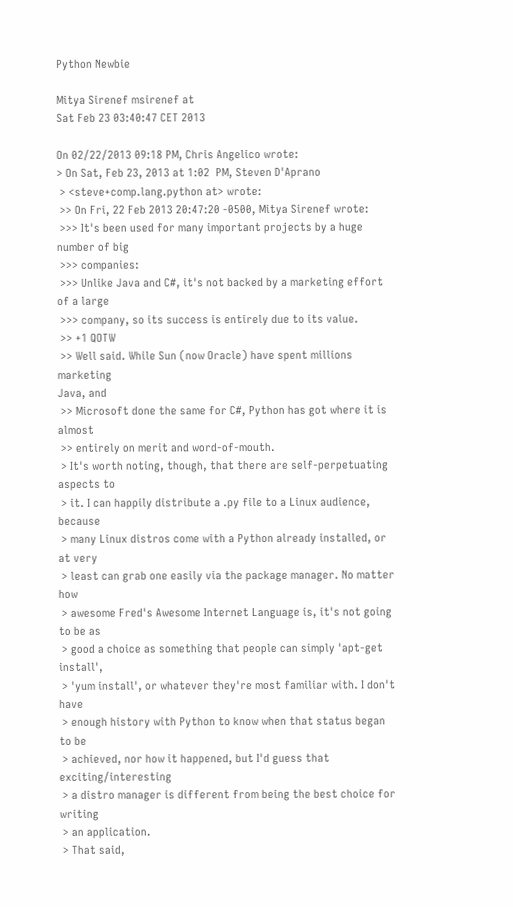Python Newbie

Mitya Sirenef msirenef at
Sat Feb 23 03:40:47 CET 2013

On 02/22/2013 09:18 PM, Chris Angelico wrote:
> On Sat, Feb 23, 2013 at 1:02  PM, Steven D'Aprano
 > <steve+comp.lang.python at> wrote:
 >> On Fri, 22 Feb 2013 20:47:20 -0500, Mitya Sirenef wrote:
 >>> It's been used for many important projects by a huge number of big
 >>> companies:
 >>> Unlike Java and C#, it's not backed by a marketing effort of a large
 >>> company, so its success is entirely due to its value.
 >> +1 QOTW
 >> Well said. While Sun (now Oracle) have spent millions marketing
Java, and
 >> Microsoft done the same for C#, Python has got where it is almost
 >> entirely on merit and word-of-mouth.
 > It's worth noting, though, that there are self-perpetuating aspects to
 > it. I can happily distribute a .py file to a Linux audience, because
 > many Linux distros come with a Python already installed, or at very
 > least can grab one easily via the package manager. No matter how
 > awesome Fred's Awesome Internet Language is, it's not going to be as
 > good a choice as something that people can simply 'apt-get install',
 > 'yum install', or whatever they're most familiar with. I don't have
 > enough history with Python to know when that status began to be
 > achieved, nor how it happened, but I'd guess that exciting/interesting
 > a distro manager is different from being the best choice for writing
 > an application.
 > That said,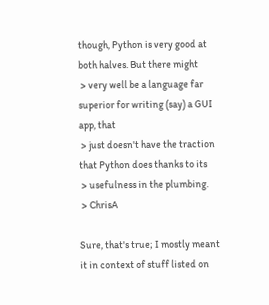though, Python is very good at both halves. But there might
 > very well be a language far superior for writing (say) a GUI app, that
 > just doesn't have the traction that Python does thanks to its
 > usefulness in the plumbing.
 > ChrisA

Sure, that's true; I mostly meant it in context of stuff listed on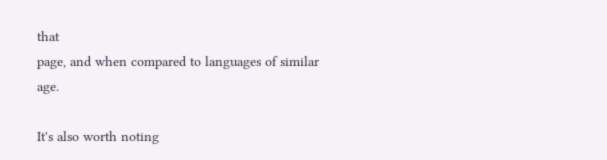that
page, and when compared to languages of similar age.

It's also worth noting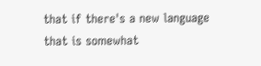that if there's a new language that is somewhat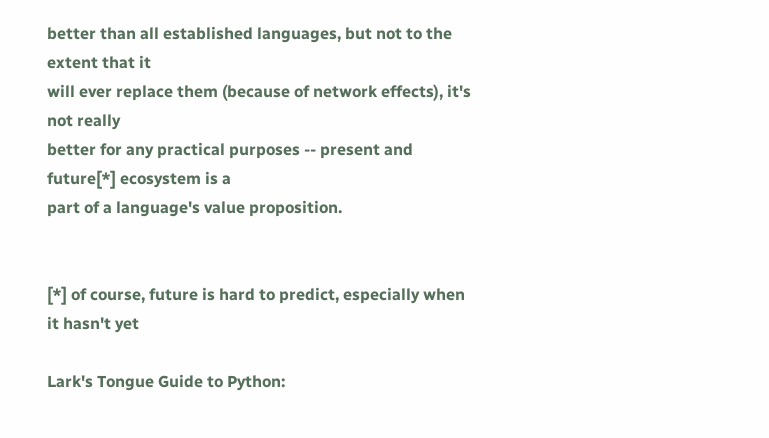better than all established languages, but not to the extent that it
will ever replace them (because of network effects), it's not really
better for any practical purposes -- present and future[*] ecosystem is a
part of a language's value proposition.


[*] of course, future is hard to predict, especially when it hasn't yet

Lark's Tongue Guide to Python: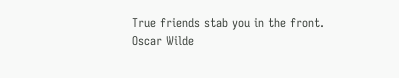True friends stab you in the front.
Oscar Wilde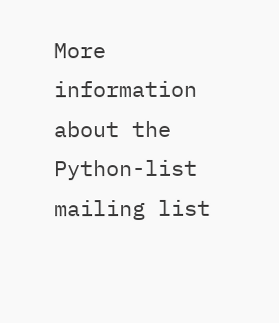More information about the Python-list mailing list